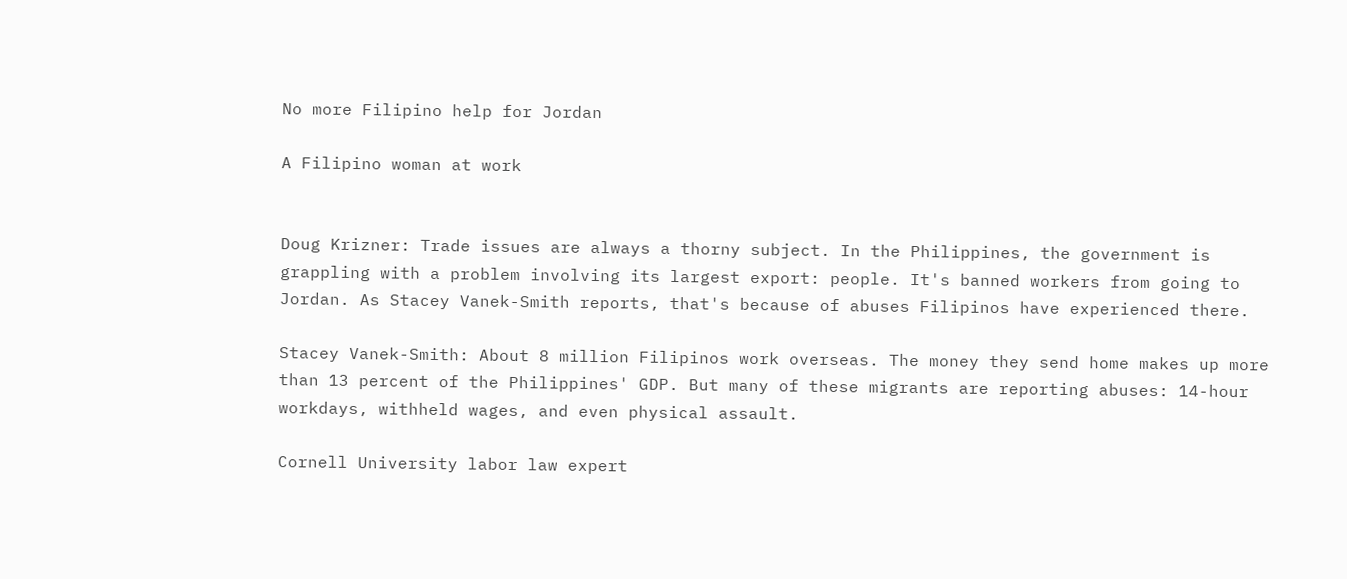No more Filipino help for Jordan

A Filipino woman at work


Doug Krizner: Trade issues are always a thorny subject. In the Philippines, the government is grappling with a problem involving its largest export: people. It's banned workers from going to Jordan. As Stacey Vanek-Smith reports, that's because of abuses Filipinos have experienced there.

Stacey Vanek-Smith: About 8 million Filipinos work overseas. The money they send home makes up more than 13 percent of the Philippines' GDP. But many of these migrants are reporting abuses: 14-hour workdays, withheld wages, and even physical assault.

Cornell University labor law expert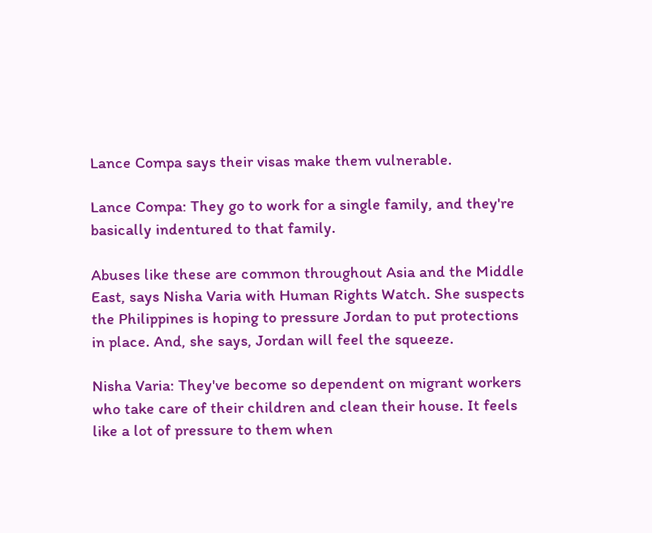Lance Compa says their visas make them vulnerable.

Lance Compa: They go to work for a single family, and they're basically indentured to that family.

Abuses like these are common throughout Asia and the Middle East, says Nisha Varia with Human Rights Watch. She suspects the Philippines is hoping to pressure Jordan to put protections in place. And, she says, Jordan will feel the squeeze.

Nisha Varia: They've become so dependent on migrant workers who take care of their children and clean their house. It feels like a lot of pressure to them when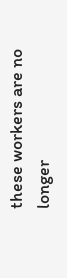these workers are no longer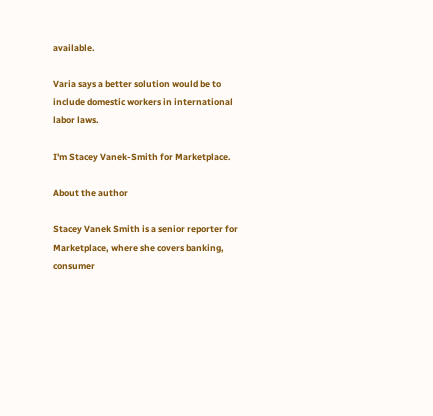available.

Varia says a better solution would be to include domestic workers in international labor laws.

I'm Stacey Vanek-Smith for Marketplace.

About the author

Stacey Vanek Smith is a senior reporter for Marketplace, where she covers banking, consumer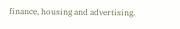finance, housing and advertising.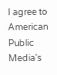I agree to American Public Media's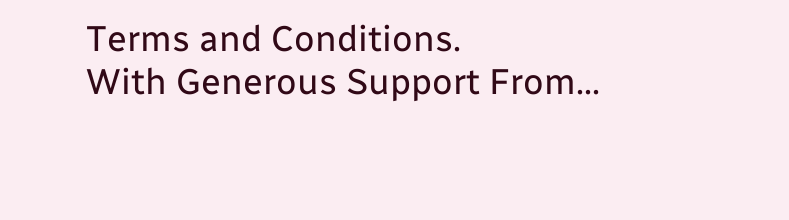Terms and Conditions.
With Generous Support From...